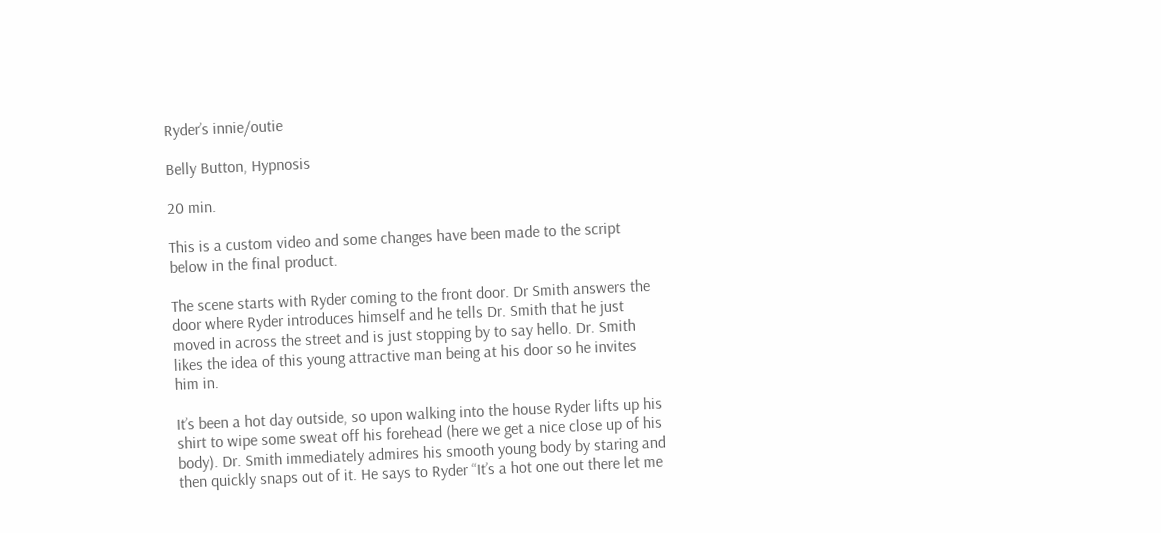Ryder’s innie/outie

Belly Button, Hypnosis

20 min.

This is a custom video and some changes have been made to the script below in the final product.

The scene starts with Ryder coming to the front door. Dr Smith answers the door where Ryder introduces himself and he tells Dr. Smith that he just moved in across the street and is just stopping by to say hello. Dr. Smith likes the idea of this young attractive man being at his door so he invites him in.

It’s been a hot day outside, so upon walking into the house Ryder lifts up his shirt to wipe some sweat off his forehead (here we get a nice close up of his body). Dr. Smith immediately admires his smooth young body by staring and then quickly snaps out of it. He says to Ryder “It’s a hot one out there let me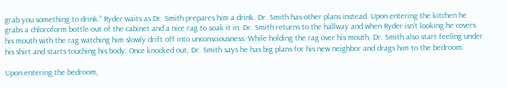grab you something to drink.” Ryder waits as Dr. Smith prepares him a drink. Dr. Smith has other plans instead. Upon entering the kitchen he grabs a chloroform bottle out of the cabinet and a nice rag to soak it in. Dr. Smith returns to the hallway and when Ryder isn’t looking he covers his mouth with the rag watching him slowly drift off into unconsciousness. While holding the rag over his mouth, Dr. Smith also start feeling under his shirt and starts touching his body. Once knocked out, Dr. Smith says he has big plans for his new neighbor and drags him to the bedroom.

Upon entering the bedroom,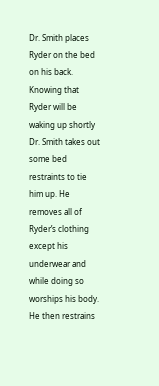Dr. Smith places Ryder on the bed on his back. Knowing that Ryder will be waking up shortly Dr. Smith takes out some bed restraints to tie him up. He removes all of Ryder’s clothing except his underwear and while doing so worships his body. He then restrains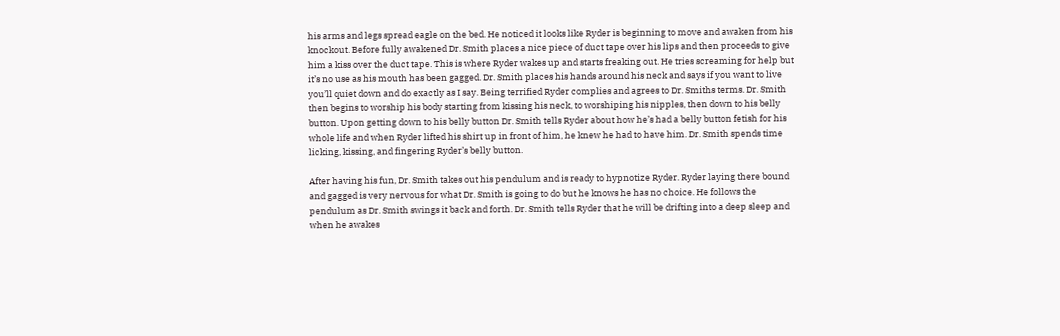his arms and legs spread eagle on the bed. He noticed it looks like Ryder is beginning to move and awaken from his knockout. Before fully awakened Dr. Smith places a nice piece of duct tape over his lips and then proceeds to give him a kiss over the duct tape. This is where Ryder wakes up and starts freaking out. He tries screaming for help but it’s no use as his mouth has been gagged. Dr. Smith places his hands around his neck and says if you want to live you’ll quiet down and do exactly as I say. Being terrified Ryder complies and agrees to Dr. Smiths terms. Dr. Smith then begins to worship his body starting from kissing his neck, to worshiping his nipples, then down to his belly button. Upon getting down to his belly button Dr. Smith tells Ryder about how he’s had a belly button fetish for his whole life and when Ryder lifted his shirt up in front of him, he knew he had to have him. Dr. Smith spends time licking, kissing, and fingering Ryder’s belly button.

After having his fun, Dr. Smith takes out his pendulum and is ready to hypnotize Ryder. Ryder laying there bound and gagged is very nervous for what Dr. Smith is going to do but he knows he has no choice. He follows the pendulum as Dr. Smith swings it back and forth. Dr. Smith tells Ryder that he will be drifting into a deep sleep and when he awakes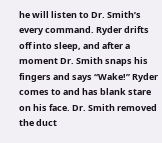he will listen to Dr. Smith’s every command. Ryder drifts off into sleep, and after a moment Dr. Smith snaps his fingers and says “Wake!” Ryder comes to and has blank stare on his face. Dr. Smith removed the duct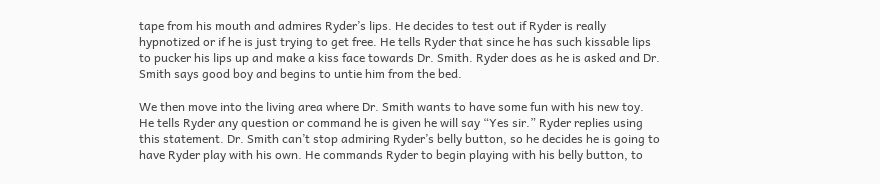tape from his mouth and admires Ryder’s lips. He decides to test out if Ryder is really hypnotized or if he is just trying to get free. He tells Ryder that since he has such kissable lips to pucker his lips up and make a kiss face towards Dr. Smith. Ryder does as he is asked and Dr. Smith says good boy and begins to untie him from the bed.

We then move into the living area where Dr. Smith wants to have some fun with his new toy. He tells Ryder any question or command he is given he will say “Yes sir.” Ryder replies using this statement. Dr. Smith can’t stop admiring Ryder’s belly button, so he decides he is going to have Ryder play with his own. He commands Ryder to begin playing with his belly button, to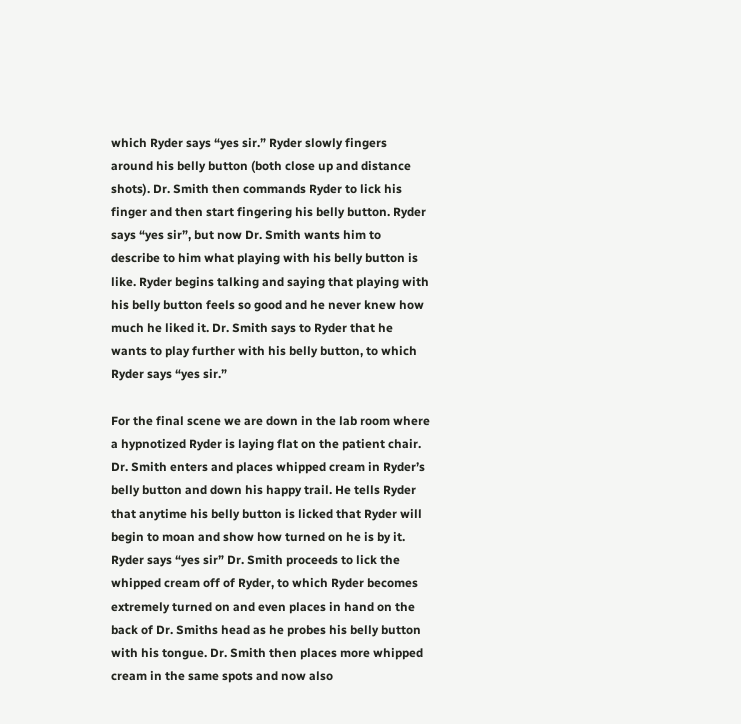which Ryder says “yes sir.” Ryder slowly fingers around his belly button (both close up and distance shots). Dr. Smith then commands Ryder to lick his finger and then start fingering his belly button. Ryder says “yes sir”, but now Dr. Smith wants him to describe to him what playing with his belly button is like. Ryder begins talking and saying that playing with his belly button feels so good and he never knew how much he liked it. Dr. Smith says to Ryder that he wants to play further with his belly button, to which Ryder says “yes sir.”

For the final scene we are down in the lab room where a hypnotized Ryder is laying flat on the patient chair. Dr. Smith enters and places whipped cream in Ryder’s belly button and down his happy trail. He tells Ryder that anytime his belly button is licked that Ryder will begin to moan and show how turned on he is by it. Ryder says “yes sir” Dr. Smith proceeds to lick the whipped cream off of Ryder, to which Ryder becomes extremely turned on and even places in hand on the back of Dr. Smiths head as he probes his belly button with his tongue. Dr. Smith then places more whipped cream in the same spots and now also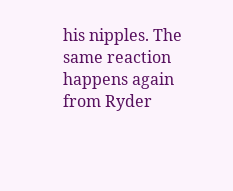his nipples. The same reaction happens again from Ryder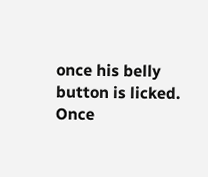once his belly button is licked. Once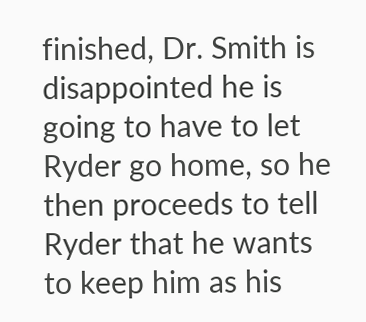finished, Dr. Smith is disappointed he is going to have to let Ryder go home, so he then proceeds to tell Ryder that he wants to keep him as his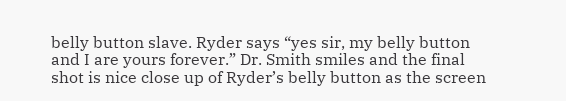belly button slave. Ryder says “yes sir, my belly button and I are yours forever.” Dr. Smith smiles and the final shot is nice close up of Ryder’s belly button as the screen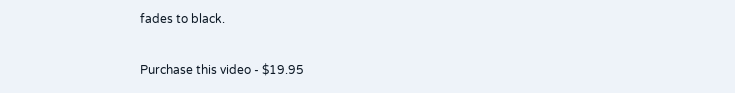fades to black.

Purchase this video - $19.95